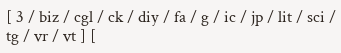[ 3 / biz / cgl / ck / diy / fa / g / ic / jp / lit / sci / tg / vr / vt ] [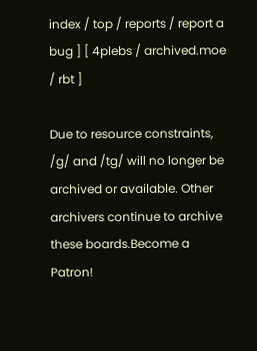index / top / reports / report a bug ] [ 4plebs / archived.moe / rbt ]

Due to resource constraints, /g/ and /tg/ will no longer be archived or available. Other archivers continue to archive these boards.Become a Patron!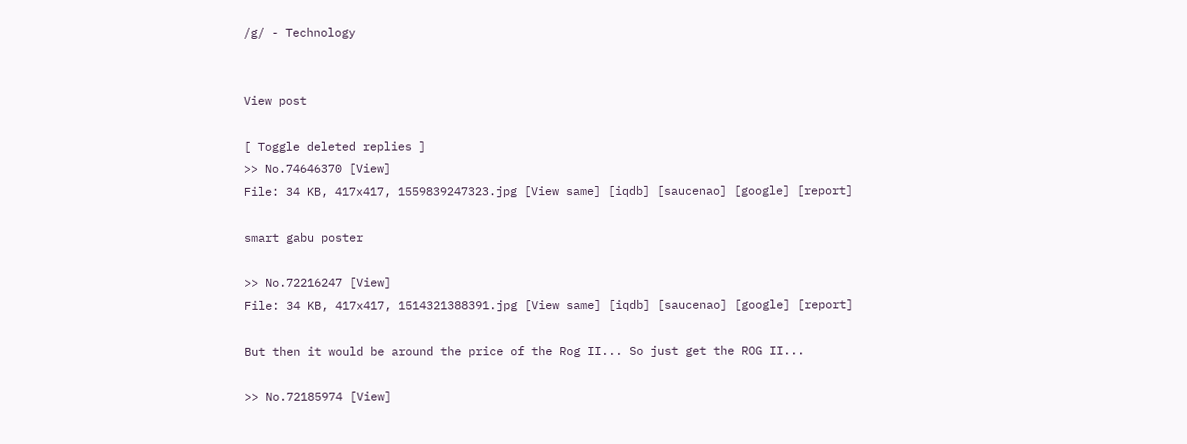/g/ - Technology


View post

[ Toggle deleted replies ]
>> No.74646370 [View]
File: 34 KB, 417x417, 1559839247323.jpg [View same] [iqdb] [saucenao] [google] [report]

smart gabu poster

>> No.72216247 [View]
File: 34 KB, 417x417, 1514321388391.jpg [View same] [iqdb] [saucenao] [google] [report]

But then it would be around the price of the Rog II... So just get the ROG II...

>> No.72185974 [View]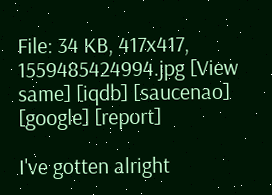File: 34 KB, 417x417, 1559485424994.jpg [View same] [iqdb] [saucenao] [google] [report]

I've gotten alright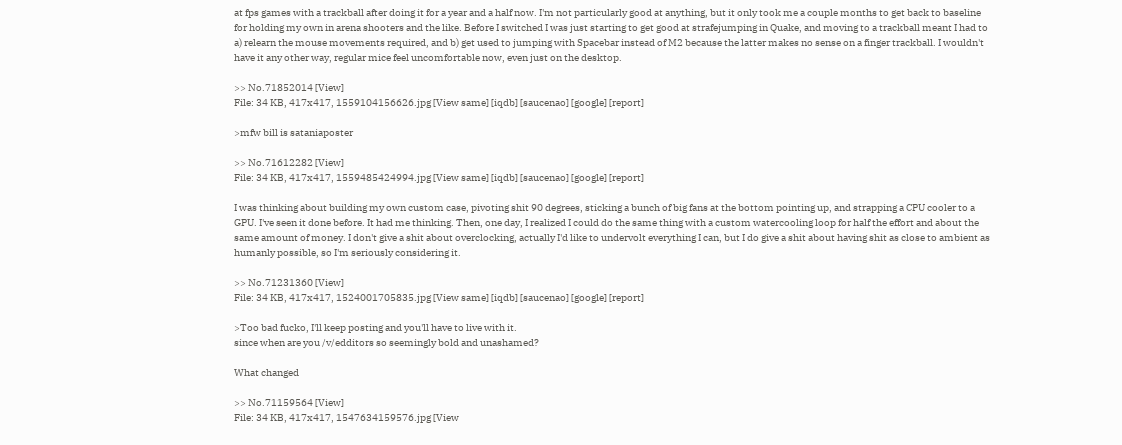at fps games with a trackball after doing it for a year and a half now. I'm not particularly good at anything, but it only took me a couple months to get back to baseline for holding my own in arena shooters and the like. Before I switched I was just starting to get good at strafejumping in Quake, and moving to a trackball meant I had to a) relearn the mouse movements required, and b) get used to jumping with Spacebar instead of M2 because the latter makes no sense on a finger trackball. I wouldn't have it any other way, regular mice feel uncomfortable now, even just on the desktop.

>> No.71852014 [View]
File: 34 KB, 417x417, 1559104156626.jpg [View same] [iqdb] [saucenao] [google] [report]

>mfw bill is sataniaposter

>> No.71612282 [View]
File: 34 KB, 417x417, 1559485424994.jpg [View same] [iqdb] [saucenao] [google] [report]

I was thinking about building my own custom case, pivoting shit 90 degrees, sticking a bunch of big fans at the bottom pointing up, and strapping a CPU cooler to a GPU. I've seen it done before. It had me thinking. Then, one day, I realized I could do the same thing with a custom watercooling loop for half the effort and about the same amount of money. I don't give a shit about overclocking, actually I'd like to undervolt everything I can, but I do give a shit about having shit as close to ambient as humanly possible, so I'm seriously considering it.

>> No.71231360 [View]
File: 34 KB, 417x417, 1524001705835.jpg [View same] [iqdb] [saucenao] [google] [report]

>Too bad fucko, I'll keep posting and you'll have to live with it.
since when are you /v/edditors so seemingly bold and unashamed?

What changed

>> No.71159564 [View]
File: 34 KB, 417x417, 1547634159576.jpg [View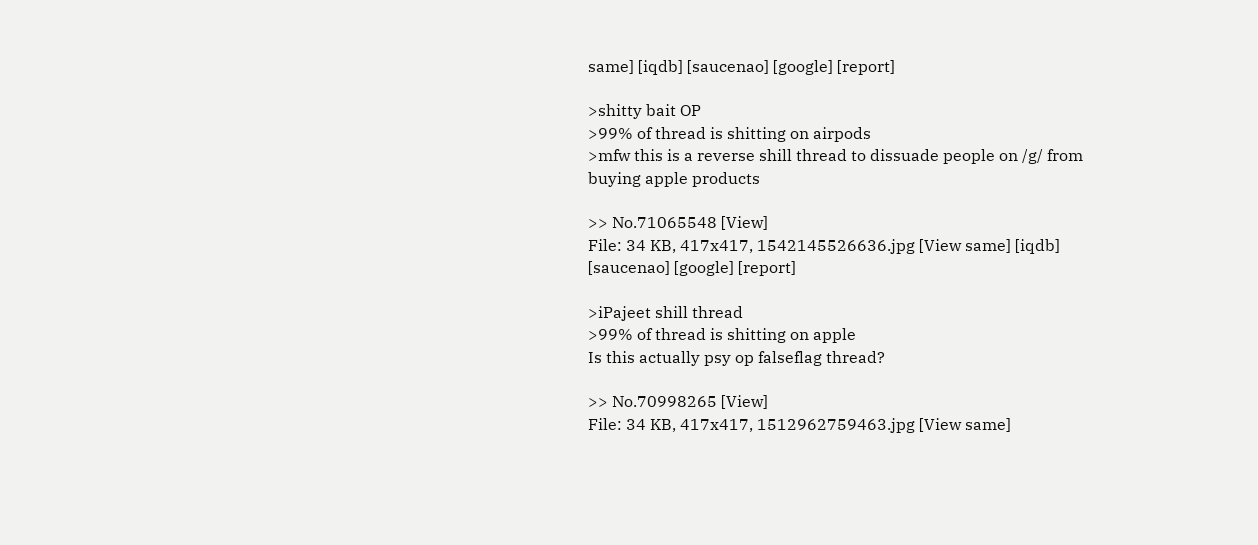same] [iqdb] [saucenao] [google] [report]

>shitty bait OP
>99% of thread is shitting on airpods
>mfw this is a reverse shill thread to dissuade people on /g/ from buying apple products

>> No.71065548 [View]
File: 34 KB, 417x417, 1542145526636.jpg [View same] [iqdb] [saucenao] [google] [report]

>iPajeet shill thread
>99% of thread is shitting on apple
Is this actually psy op falseflag thread?

>> No.70998265 [View]
File: 34 KB, 417x417, 1512962759463.jpg [View same]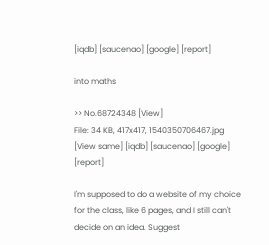[iqdb] [saucenao] [google] [report]

into maths

>> No.68724348 [View]
File: 34 KB, 417x417, 1540350706467.jpg [View same] [iqdb] [saucenao] [google] [report]

I'm supposed to do a website of my choice for the class, like 6 pages, and I still can't decide on an idea. Suggest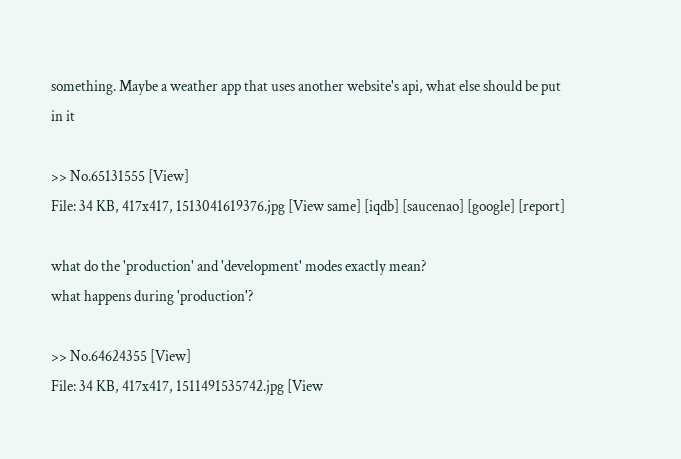something. Maybe a weather app that uses another website's api, what else should be put in it

>> No.65131555 [View]
File: 34 KB, 417x417, 1513041619376.jpg [View same] [iqdb] [saucenao] [google] [report]

what do the 'production' and 'development' modes exactly mean?
what happens during 'production'?

>> No.64624355 [View]
File: 34 KB, 417x417, 1511491535742.jpg [View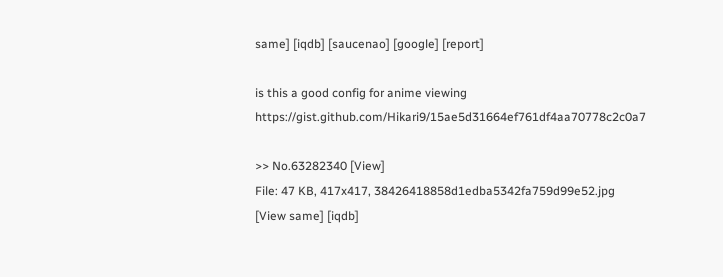same] [iqdb] [saucenao] [google] [report]

is this a good config for anime viewing https://gist.github.com/Hikari9/15ae5d31664ef761df4aa70778c2c0a7

>> No.63282340 [View]
File: 47 KB, 417x417, 38426418858d1edba5342fa759d99e52.jpg [View same] [iqdb]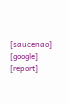[saucenao] [google] [report]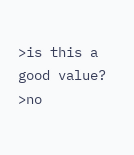>is this a good value?
>no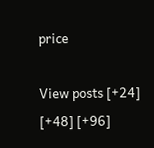price

View posts [+24] [+48] [+96]